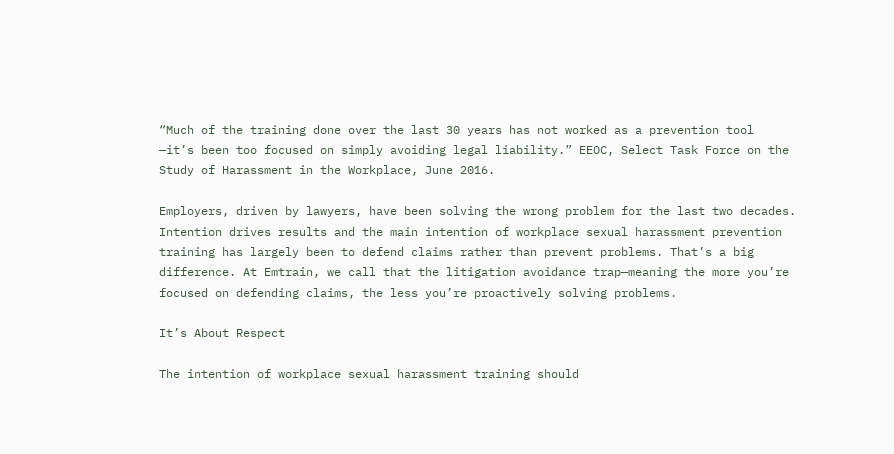“Much of the training done over the last 30 years has not worked as a prevention tool
—it’s been too focused on simply avoiding legal liability.” EEOC, Select Task Force on the Study of Harassment in the Workplace, June 2016.

Employers, driven by lawyers, have been solving the wrong problem for the last two decades. Intention drives results and the main intention of workplace sexual harassment prevention training has largely been to defend claims rather than prevent problems. That’s a big difference. At Emtrain, we call that the litigation avoidance trap—meaning the more you’re focused on defending claims, the less you’re proactively solving problems.

It’s About Respect

The intention of workplace sexual harassment training should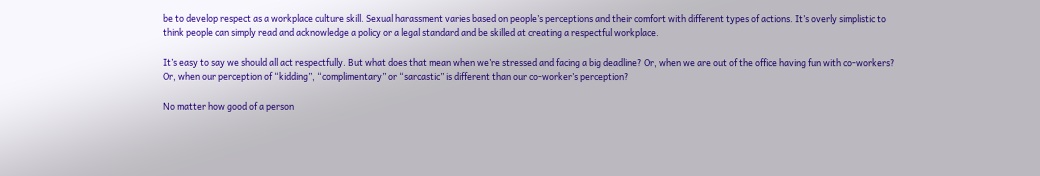be to develop respect as a workplace culture skill. Sexual harassment varies based on people’s perceptions and their comfort with different types of actions. It’s overly simplistic to think people can simply read and acknowledge a policy or a legal standard and be skilled at creating a respectful workplace.

It’s easy to say we should all act respectfully. But what does that mean when we’re stressed and facing a big deadline? Or, when we are out of the office having fun with co-workers? Or, when our perception of “kidding”, “complimentary” or “sarcastic” is different than our co-worker’s perception?

No matter how good of a person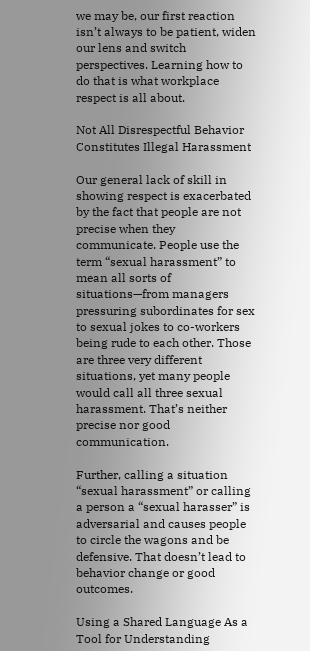we may be, our first reaction isn’t always to be patient, widen our lens and switch perspectives. Learning how to do that is what workplace respect is all about.

Not All Disrespectful Behavior Constitutes Illegal Harassment

Our general lack of skill in showing respect is exacerbated by the fact that people are not precise when they communicate. People use the term “sexual harassment” to mean all sorts of situations—from managers pressuring subordinates for sex to sexual jokes to co-workers being rude to each other. Those are three very different situations, yet many people would call all three sexual harassment. That’s neither precise nor good communication.

Further, calling a situation “sexual harassment” or calling a person a “sexual harasser” is adversarial and causes people to circle the wagons and be defensive. That doesn’t lead to behavior change or good outcomes.

Using a Shared Language As a Tool for Understanding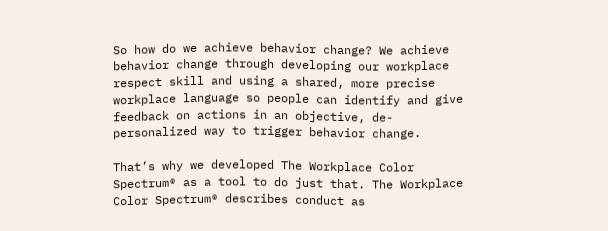So how do we achieve behavior change? We achieve behavior change through developing our workplace respect skill and using a shared, more precise workplace language so people can identify and give feedback on actions in an objective, de-personalized way to trigger behavior change.

That’s why we developed The Workplace Color Spectrum® as a tool to do just that. The Workplace Color Spectrum® describes conduct as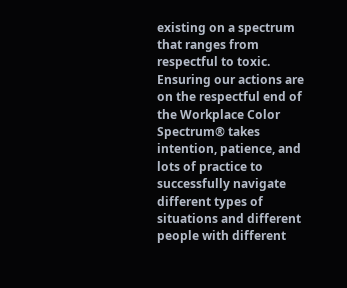existing on a spectrum that ranges from respectful to toxic. Ensuring our actions are on the respectful end of the Workplace Color Spectrum® takes intention, patience, and lots of practice to successfully navigate different types of situations and different people with different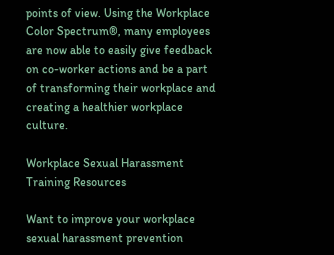points of view. Using the Workplace Color Spectrum®, many employees are now able to easily give feedback on co-worker actions and be a part of transforming their workplace and creating a healthier workplace culture.

Workplace Sexual Harassment Training Resources

Want to improve your workplace sexual harassment prevention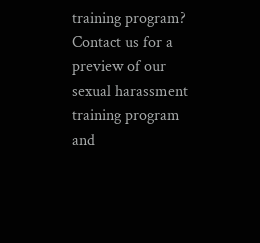training program? Contact us for a preview of our sexual harassment training program and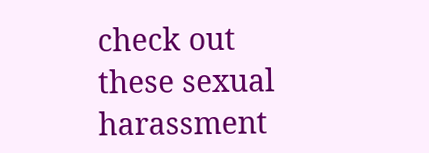check out these sexual harassment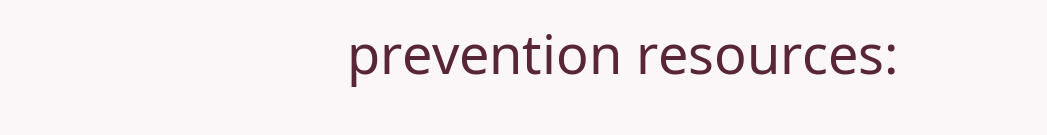prevention resources: